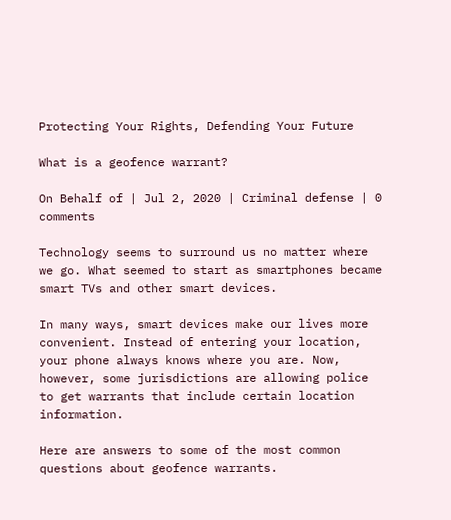Protecting Your Rights, Defending Your Future

What is a geofence warrant?

On Behalf of | Jul 2, 2020 | Criminal defense | 0 comments

Technology seems to surround us no matter where we go. What seemed to start as smartphones became smart TVs and other smart devices.

In many ways, smart devices make our lives more convenient. Instead of entering your location, your phone always knows where you are. Now, however, some jurisdictions are allowing police to get warrants that include certain location information.

Here are answers to some of the most common questions about geofence warrants.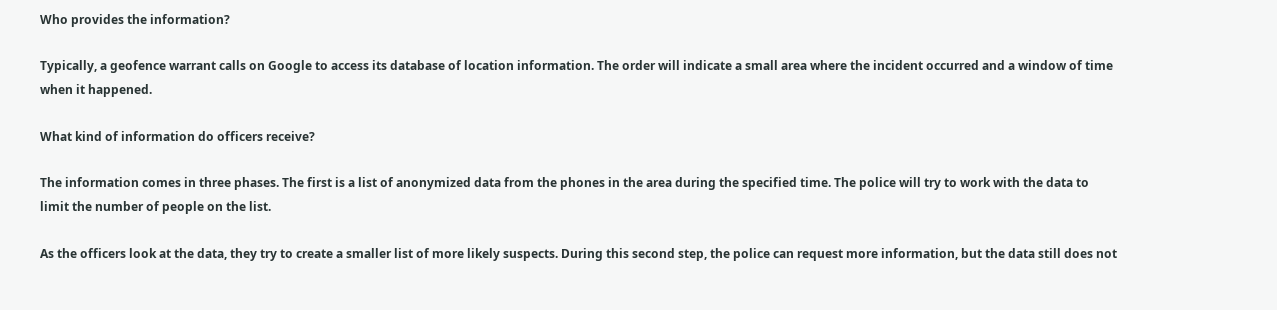Who provides the information?

Typically, a geofence warrant calls on Google to access its database of location information. The order will indicate a small area where the incident occurred and a window of time when it happened.

What kind of information do officers receive?

The information comes in three phases. The first is a list of anonymized data from the phones in the area during the specified time. The police will try to work with the data to limit the number of people on the list.

As the officers look at the data, they try to create a smaller list of more likely suspects. During this second step, the police can request more information, but the data still does not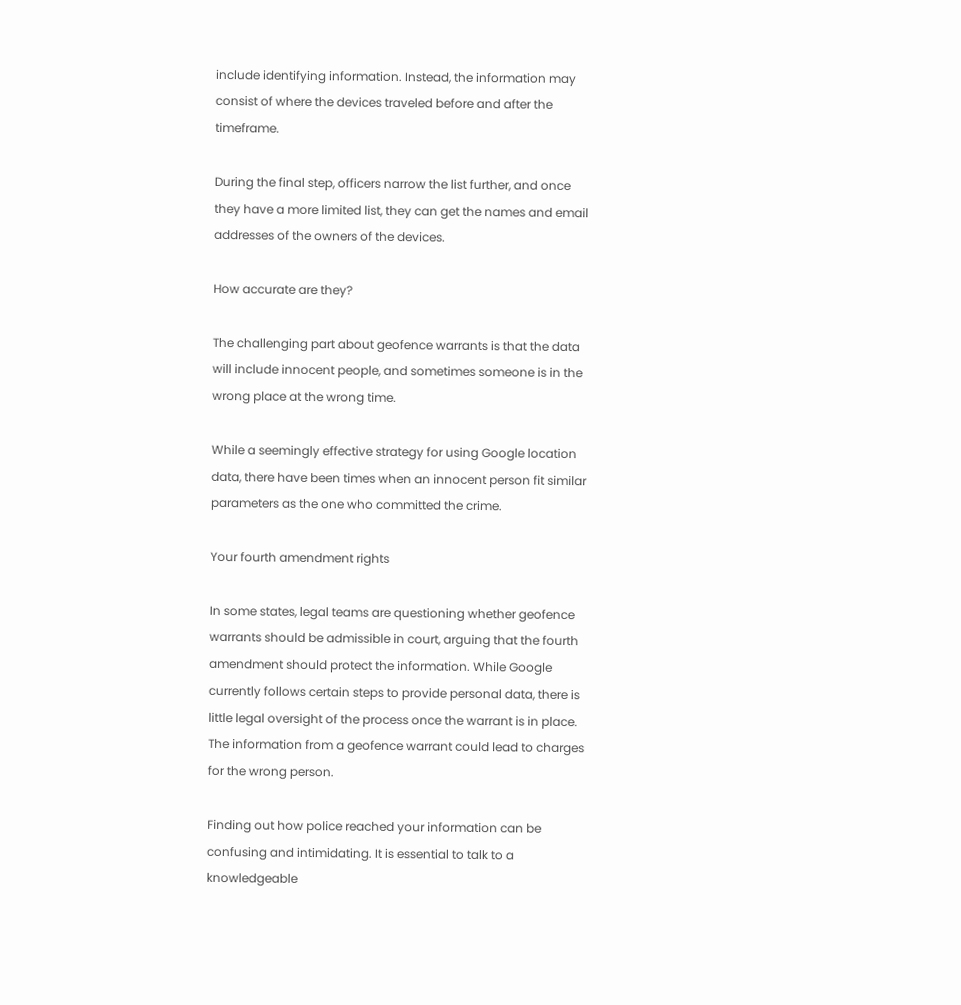include identifying information. Instead, the information may consist of where the devices traveled before and after the timeframe.

During the final step, officers narrow the list further, and once they have a more limited list, they can get the names and email addresses of the owners of the devices.

How accurate are they?

The challenging part about geofence warrants is that the data will include innocent people, and sometimes someone is in the wrong place at the wrong time.

While a seemingly effective strategy for using Google location data, there have been times when an innocent person fit similar parameters as the one who committed the crime.

Your fourth amendment rights

In some states, legal teams are questioning whether geofence warrants should be admissible in court, arguing that the fourth amendment should protect the information. While Google currently follows certain steps to provide personal data, there is little legal oversight of the process once the warrant is in place. The information from a geofence warrant could lead to charges for the wrong person.

Finding out how police reached your information can be confusing and intimidating. It is essential to talk to a knowledgeable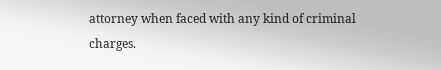attorney when faced with any kind of criminal charges.